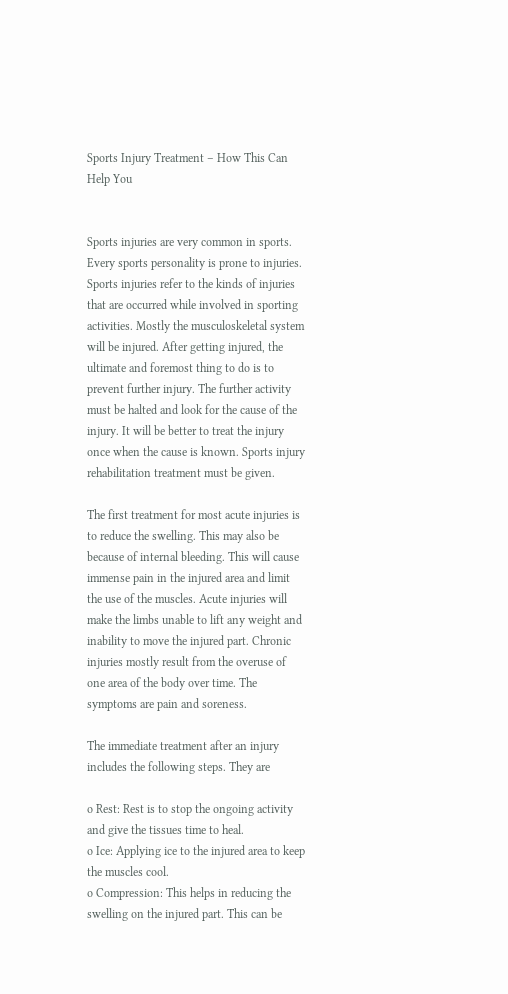Sports Injury Treatment – How This Can Help You


Sports injuries are very common in sports. Every sports personality is prone to injuries. Sports injuries refer to the kinds of injuries that are occurred while involved in sporting activities. Mostly the musculoskeletal system will be injured. After getting injured, the ultimate and foremost thing to do is to prevent further injury. The further activity must be halted and look for the cause of the injury. It will be better to treat the injury once when the cause is known. Sports injury rehabilitation treatment must be given.

The first treatment for most acute injuries is to reduce the swelling. This may also be because of internal bleeding. This will cause immense pain in the injured area and limit the use of the muscles. Acute injuries will make the limbs unable to lift any weight and inability to move the injured part. Chronic injuries mostly result from the overuse of one area of the body over time. The symptoms are pain and soreness.

The immediate treatment after an injury includes the following steps. They are

o Rest: Rest is to stop the ongoing activity and give the tissues time to heal.
o Ice: Applying ice to the injured area to keep the muscles cool.
o Compression: This helps in reducing the swelling on the injured part. This can be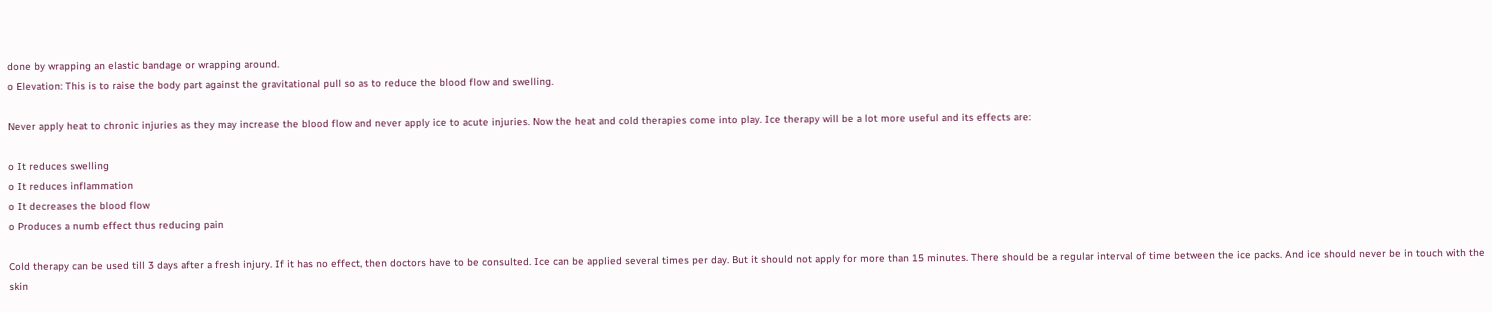done by wrapping an elastic bandage or wrapping around.
o Elevation: This is to raise the body part against the gravitational pull so as to reduce the blood flow and swelling.

Never apply heat to chronic injuries as they may increase the blood flow and never apply ice to acute injuries. Now the heat and cold therapies come into play. Ice therapy will be a lot more useful and its effects are:

o It reduces swelling
o It reduces inflammation
o It decreases the blood flow
o Produces a numb effect thus reducing pain

Cold therapy can be used till 3 days after a fresh injury. If it has no effect, then doctors have to be consulted. Ice can be applied several times per day. But it should not apply for more than 15 minutes. There should be a regular interval of time between the ice packs. And ice should never be in touch with the skin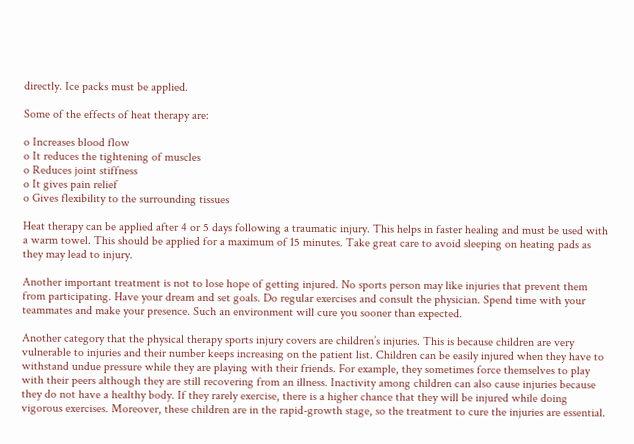directly. Ice packs must be applied.

Some of the effects of heat therapy are:

o Increases blood flow
o It reduces the tightening of muscles
o Reduces joint stiffness
o It gives pain relief
o Gives flexibility to the surrounding tissues

Heat therapy can be applied after 4 or 5 days following a traumatic injury. This helps in faster healing and must be used with a warm towel. This should be applied for a maximum of 15 minutes. Take great care to avoid sleeping on heating pads as they may lead to injury.

Another important treatment is not to lose hope of getting injured. No sports person may like injuries that prevent them from participating. Have your dream and set goals. Do regular exercises and consult the physician. Spend time with your teammates and make your presence. Such an environment will cure you sooner than expected.

Another category that the physical therapy sports injury covers are children’s injuries. This is because children are very vulnerable to injuries and their number keeps increasing on the patient list. Children can be easily injured when they have to withstand undue pressure while they are playing with their friends. For example, they sometimes force themselves to play with their peers although they are still recovering from an illness. Inactivity among children can also cause injuries because they do not have a healthy body. If they rarely exercise, there is a higher chance that they will be injured while doing vigorous exercises. Moreover, these children are in the rapid-growth stage, so the treatment to cure the injuries are essential.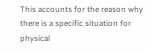This accounts for the reason why there is a specific situation for physical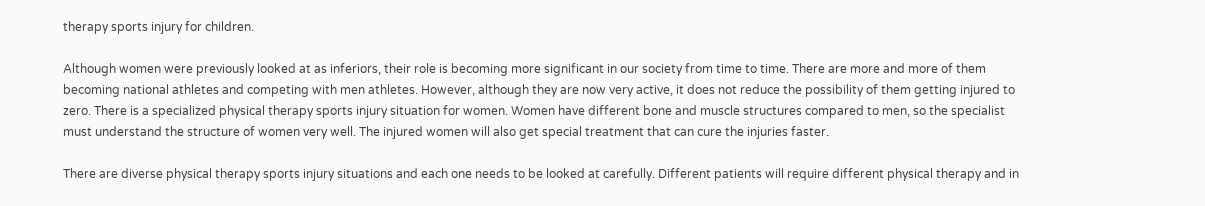therapy sports injury for children.

Although women were previously looked at as inferiors, their role is becoming more significant in our society from time to time. There are more and more of them becoming national athletes and competing with men athletes. However, although they are now very active, it does not reduce the possibility of them getting injured to zero. There is a specialized physical therapy sports injury situation for women. Women have different bone and muscle structures compared to men, so the specialist must understand the structure of women very well. The injured women will also get special treatment that can cure the injuries faster.

There are diverse physical therapy sports injury situations and each one needs to be looked at carefully. Different patients will require different physical therapy and in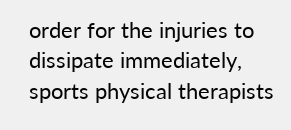order for the injuries to dissipate immediately, sports physical therapists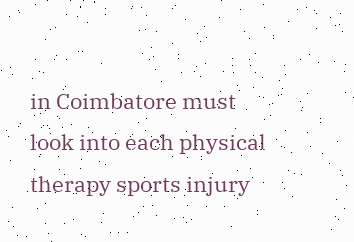in Coimbatore must look into each physical therapy sports injury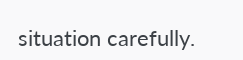situation carefully.